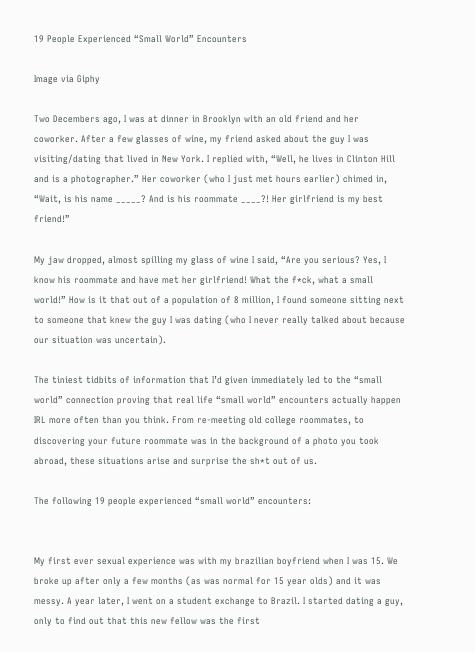19 People Experienced “Small World” Encounters

Image via Giphy

Two Decembers ago, I was at dinner in Brooklyn with an old friend and her coworker. After a few glasses of wine, my friend asked about the guy I was visiting/dating that lived in New York. I replied with, “Well, he lives in Clinton Hill and is a photographer.” Her coworker (who I just met hours earlier) chimed in, “Wait, is his name _____? And is his roommate ____?! Her girlfriend is my best friend!”

My jaw dropped, almost spilling my glass of wine I said, “Are you serious? Yes, I know his roommate and have met her girlfriend! What the f*ck, what a small world!” How is it that out of a population of 8 million, I found someone sitting next to someone that knew the guy I was dating (who I never really talked about because our situation was uncertain).

The tiniest tidbits of information that I’d given immediately led to the “small world” connection proving that real life “small world” encounters actually happen IRL more often than you think. From re-meeting old college roommates, to discovering your future roommate was in the background of a photo you took abroad, these situations arise and surprise the sh*t out of us.

The following 19 people experienced “small world” encounters:


My first ever sexual experience was with my brazilian boyfriend when I was 15. We broke up after only a few months (as was normal for 15 year olds) and it was messy. A year later, I went on a student exchange to Brazil. I started dating a guy, only to find out that this new fellow was the first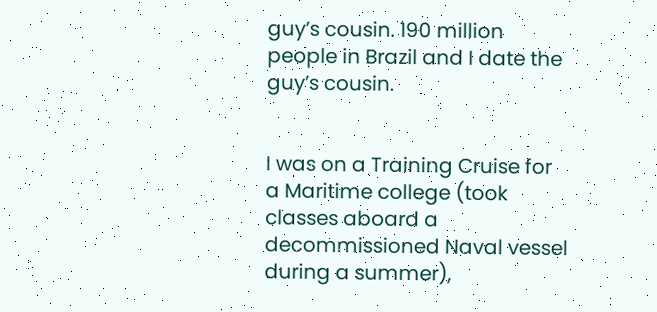guy’s cousin. 190 million people in Brazil and I date the guy’s cousin.


I was on a Training Cruise for a Maritime college (took classes aboard a decommissioned Naval vessel during a summer),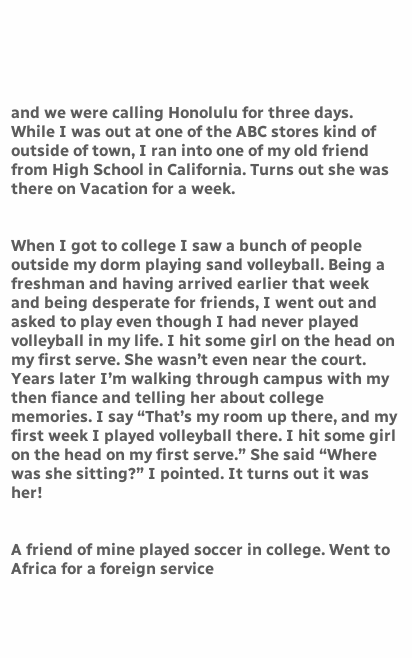and we were calling Honolulu for three days. While I was out at one of the ABC stores kind of outside of town, I ran into one of my old friend from High School in California. Turns out she was there on Vacation for a week.


When I got to college I saw a bunch of people outside my dorm playing sand volleyball. Being a freshman and having arrived earlier that week and being desperate for friends, I went out and asked to play even though I had never played volleyball in my life. I hit some girl on the head on my first serve. She wasn’t even near the court. Years later I’m walking through campus with my then fiance and telling her about college memories. I say “That’s my room up there, and my first week I played volleyball there. I hit some girl on the head on my first serve.” She said “Where was she sitting?” I pointed. It turns out it was her!


A friend of mine played soccer in college. Went to Africa for a foreign service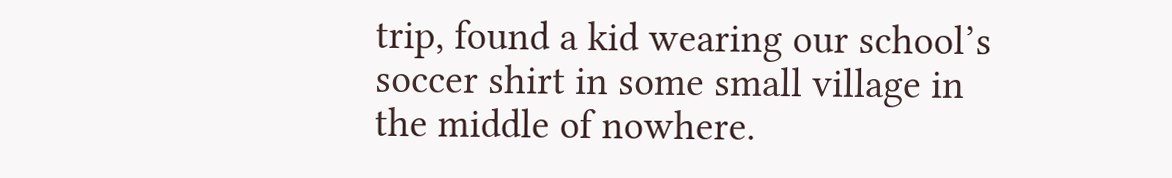trip, found a kid wearing our school’s soccer shirt in some small village in the middle of nowhere.